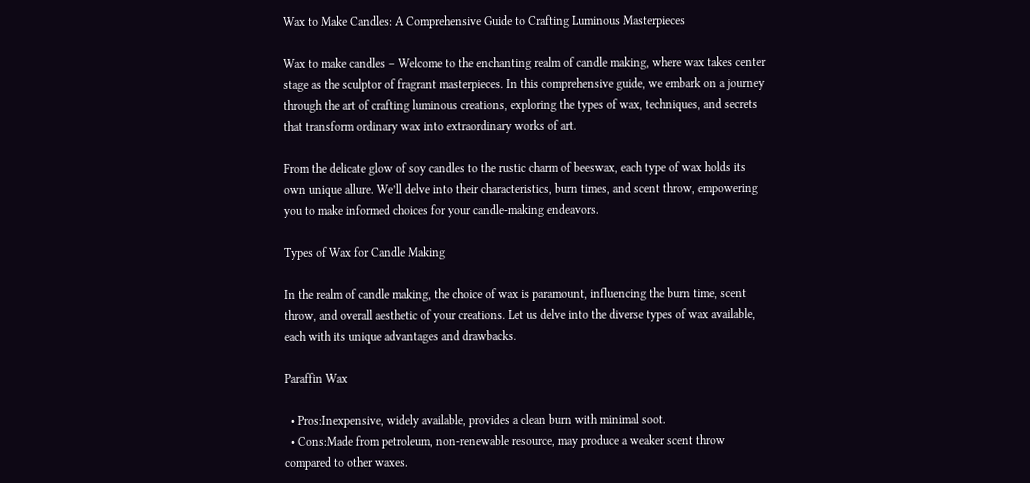Wax to Make Candles: A Comprehensive Guide to Crafting Luminous Masterpieces

Wax to make candles – Welcome to the enchanting realm of candle making, where wax takes center stage as the sculptor of fragrant masterpieces. In this comprehensive guide, we embark on a journey through the art of crafting luminous creations, exploring the types of wax, techniques, and secrets that transform ordinary wax into extraordinary works of art.

From the delicate glow of soy candles to the rustic charm of beeswax, each type of wax holds its own unique allure. We’ll delve into their characteristics, burn times, and scent throw, empowering you to make informed choices for your candle-making endeavors.

Types of Wax for Candle Making

In the realm of candle making, the choice of wax is paramount, influencing the burn time, scent throw, and overall aesthetic of your creations. Let us delve into the diverse types of wax available, each with its unique advantages and drawbacks.

Paraffin Wax

  • Pros:Inexpensive, widely available, provides a clean burn with minimal soot.
  • Cons:Made from petroleum, non-renewable resource, may produce a weaker scent throw compared to other waxes.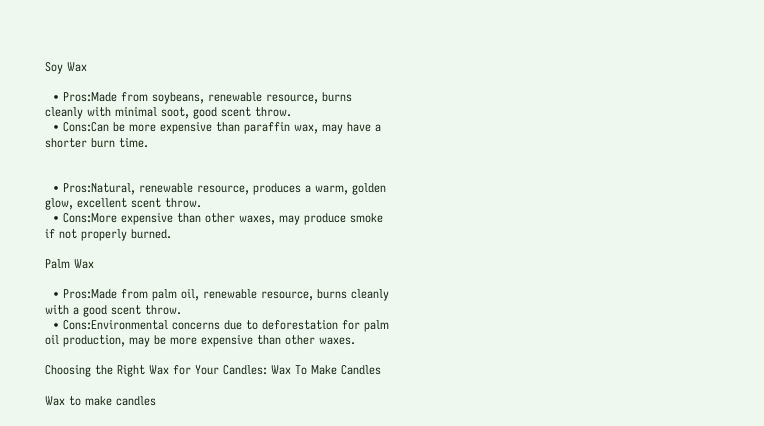Soy Wax

  • Pros:Made from soybeans, renewable resource, burns cleanly with minimal soot, good scent throw.
  • Cons:Can be more expensive than paraffin wax, may have a shorter burn time.


  • Pros:Natural, renewable resource, produces a warm, golden glow, excellent scent throw.
  • Cons:More expensive than other waxes, may produce smoke if not properly burned.

Palm Wax

  • Pros:Made from palm oil, renewable resource, burns cleanly with a good scent throw.
  • Cons:Environmental concerns due to deforestation for palm oil production, may be more expensive than other waxes.

Choosing the Right Wax for Your Candles: Wax To Make Candles

Wax to make candles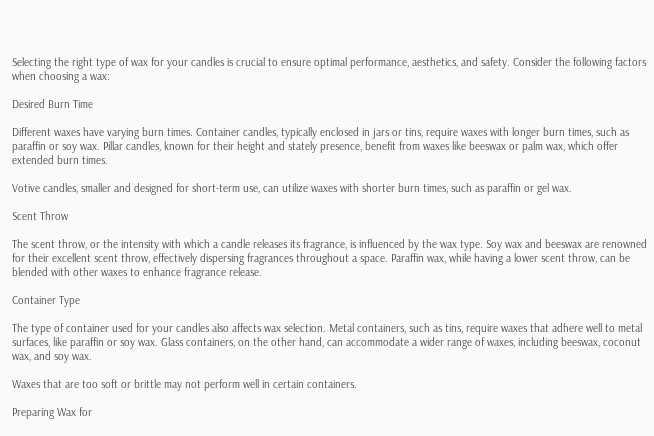Selecting the right type of wax for your candles is crucial to ensure optimal performance, aesthetics, and safety. Consider the following factors when choosing a wax:

Desired Burn Time

Different waxes have varying burn times. Container candles, typically enclosed in jars or tins, require waxes with longer burn times, such as paraffin or soy wax. Pillar candles, known for their height and stately presence, benefit from waxes like beeswax or palm wax, which offer extended burn times.

Votive candles, smaller and designed for short-term use, can utilize waxes with shorter burn times, such as paraffin or gel wax.

Scent Throw

The scent throw, or the intensity with which a candle releases its fragrance, is influenced by the wax type. Soy wax and beeswax are renowned for their excellent scent throw, effectively dispersing fragrances throughout a space. Paraffin wax, while having a lower scent throw, can be blended with other waxes to enhance fragrance release.

Container Type

The type of container used for your candles also affects wax selection. Metal containers, such as tins, require waxes that adhere well to metal surfaces, like paraffin or soy wax. Glass containers, on the other hand, can accommodate a wider range of waxes, including beeswax, coconut wax, and soy wax.

Waxes that are too soft or brittle may not perform well in certain containers.

Preparing Wax for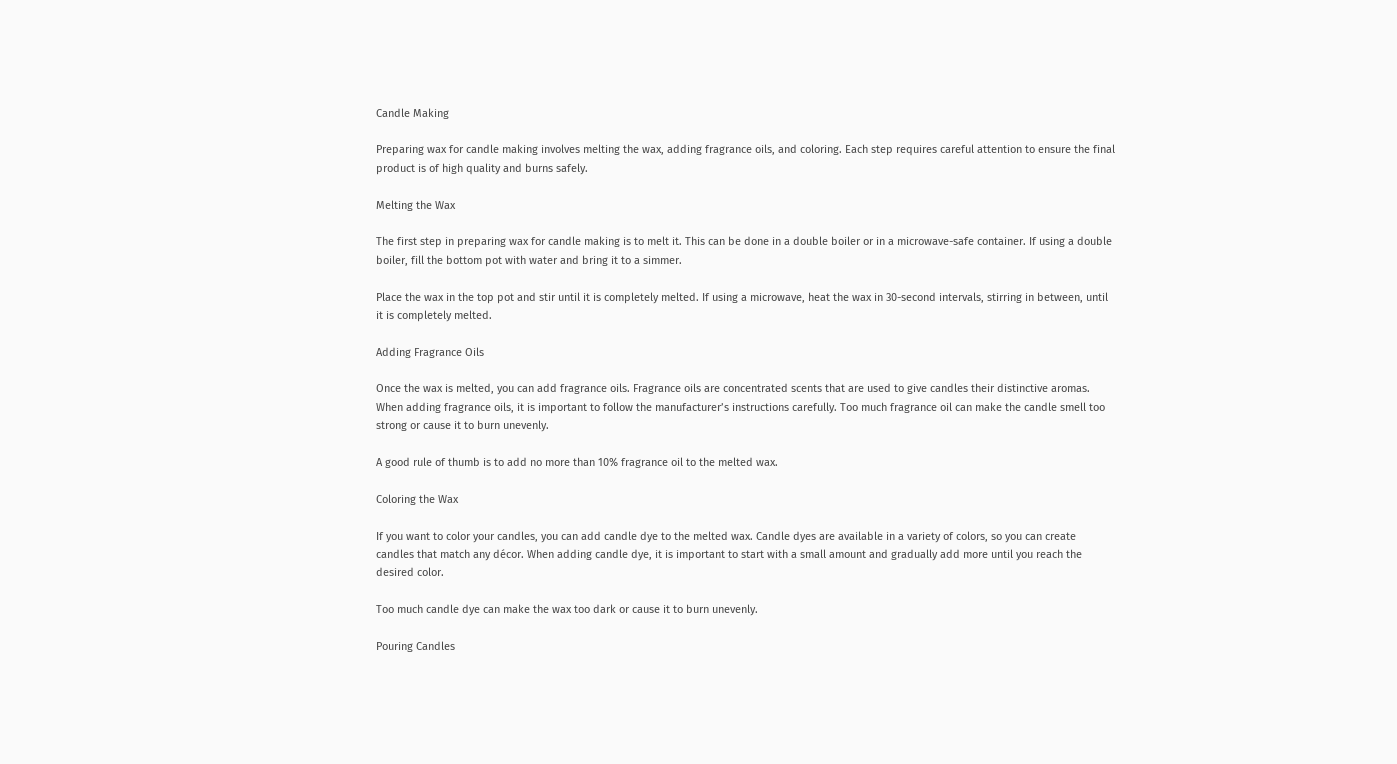Candle Making

Preparing wax for candle making involves melting the wax, adding fragrance oils, and coloring. Each step requires careful attention to ensure the final product is of high quality and burns safely.

Melting the Wax

The first step in preparing wax for candle making is to melt it. This can be done in a double boiler or in a microwave-safe container. If using a double boiler, fill the bottom pot with water and bring it to a simmer.

Place the wax in the top pot and stir until it is completely melted. If using a microwave, heat the wax in 30-second intervals, stirring in between, until it is completely melted.

Adding Fragrance Oils

Once the wax is melted, you can add fragrance oils. Fragrance oils are concentrated scents that are used to give candles their distinctive aromas. When adding fragrance oils, it is important to follow the manufacturer’s instructions carefully. Too much fragrance oil can make the candle smell too strong or cause it to burn unevenly.

A good rule of thumb is to add no more than 10% fragrance oil to the melted wax.

Coloring the Wax

If you want to color your candles, you can add candle dye to the melted wax. Candle dyes are available in a variety of colors, so you can create candles that match any décor. When adding candle dye, it is important to start with a small amount and gradually add more until you reach the desired color.

Too much candle dye can make the wax too dark or cause it to burn unevenly.

Pouring Candles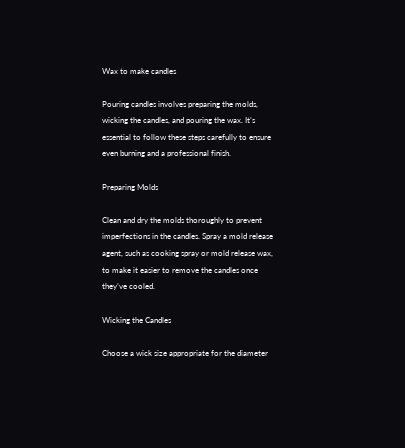Wax to make candles

Pouring candles involves preparing the molds, wicking the candles, and pouring the wax. It’s essential to follow these steps carefully to ensure even burning and a professional finish.

Preparing Molds

Clean and dry the molds thoroughly to prevent imperfections in the candles. Spray a mold release agent, such as cooking spray or mold release wax, to make it easier to remove the candles once they’ve cooled.

Wicking the Candles

Choose a wick size appropriate for the diameter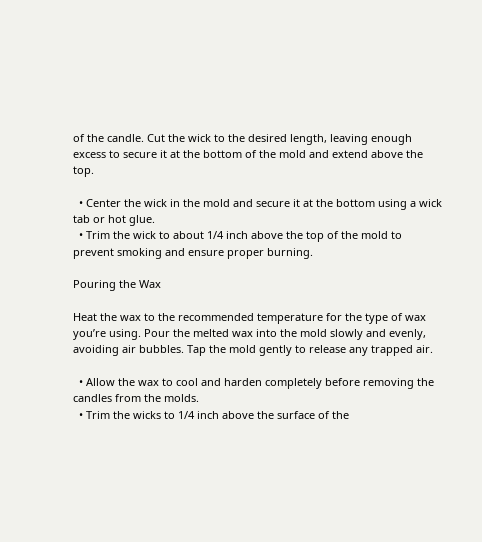of the candle. Cut the wick to the desired length, leaving enough excess to secure it at the bottom of the mold and extend above the top.

  • Center the wick in the mold and secure it at the bottom using a wick tab or hot glue.
  • Trim the wick to about 1/4 inch above the top of the mold to prevent smoking and ensure proper burning.

Pouring the Wax

Heat the wax to the recommended temperature for the type of wax you’re using. Pour the melted wax into the mold slowly and evenly, avoiding air bubbles. Tap the mold gently to release any trapped air.

  • Allow the wax to cool and harden completely before removing the candles from the molds.
  • Trim the wicks to 1/4 inch above the surface of the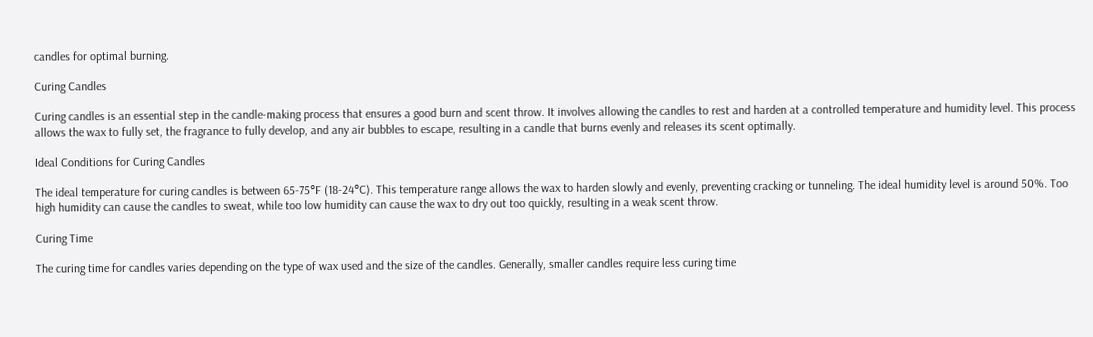candles for optimal burning.

Curing Candles

Curing candles is an essential step in the candle-making process that ensures a good burn and scent throw. It involves allowing the candles to rest and harden at a controlled temperature and humidity level. This process allows the wax to fully set, the fragrance to fully develop, and any air bubbles to escape, resulting in a candle that burns evenly and releases its scent optimally.

Ideal Conditions for Curing Candles

The ideal temperature for curing candles is between 65-75°F (18-24°C). This temperature range allows the wax to harden slowly and evenly, preventing cracking or tunneling. The ideal humidity level is around 50%. Too high humidity can cause the candles to sweat, while too low humidity can cause the wax to dry out too quickly, resulting in a weak scent throw.

Curing Time

The curing time for candles varies depending on the type of wax used and the size of the candles. Generally, smaller candles require less curing time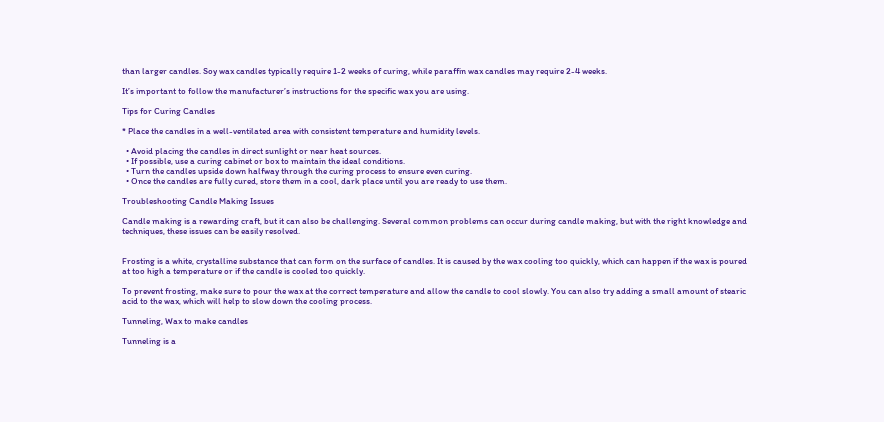than larger candles. Soy wax candles typically require 1-2 weeks of curing, while paraffin wax candles may require 2-4 weeks.

It’s important to follow the manufacturer’s instructions for the specific wax you are using.

Tips for Curing Candles

* Place the candles in a well-ventilated area with consistent temperature and humidity levels.

  • Avoid placing the candles in direct sunlight or near heat sources.
  • If possible, use a curing cabinet or box to maintain the ideal conditions.
  • Turn the candles upside down halfway through the curing process to ensure even curing.
  • Once the candles are fully cured, store them in a cool, dark place until you are ready to use them.

Troubleshooting Candle Making Issues

Candle making is a rewarding craft, but it can also be challenging. Several common problems can occur during candle making, but with the right knowledge and techniques, these issues can be easily resolved.


Frosting is a white, crystalline substance that can form on the surface of candles. It is caused by the wax cooling too quickly, which can happen if the wax is poured at too high a temperature or if the candle is cooled too quickly.

To prevent frosting, make sure to pour the wax at the correct temperature and allow the candle to cool slowly. You can also try adding a small amount of stearic acid to the wax, which will help to slow down the cooling process.

Tunneling, Wax to make candles

Tunneling is a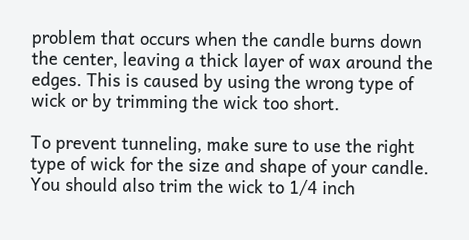problem that occurs when the candle burns down the center, leaving a thick layer of wax around the edges. This is caused by using the wrong type of wick or by trimming the wick too short.

To prevent tunneling, make sure to use the right type of wick for the size and shape of your candle. You should also trim the wick to 1/4 inch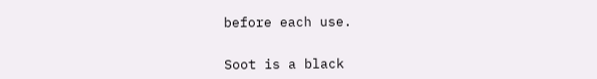before each use.


Soot is a black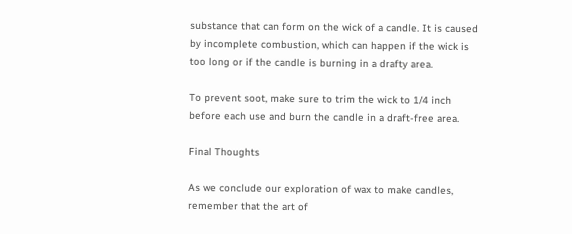substance that can form on the wick of a candle. It is caused by incomplete combustion, which can happen if the wick is too long or if the candle is burning in a drafty area.

To prevent soot, make sure to trim the wick to 1/4 inch before each use and burn the candle in a draft-free area.

Final Thoughts

As we conclude our exploration of wax to make candles, remember that the art of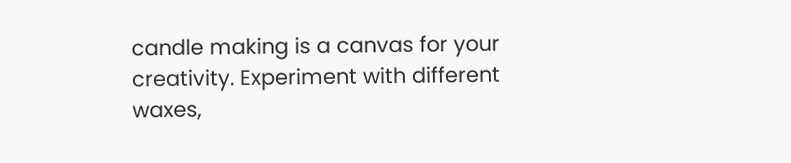candle making is a canvas for your creativity. Experiment with different waxes,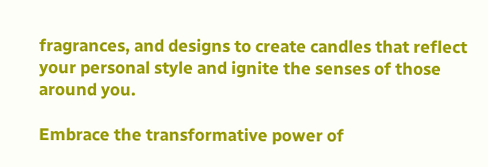fragrances, and designs to create candles that reflect your personal style and ignite the senses of those around you.

Embrace the transformative power of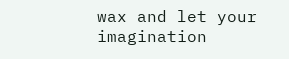wax and let your imagination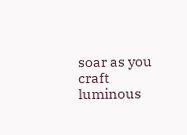soar as you craft luminous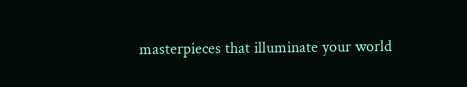masterpieces that illuminate your world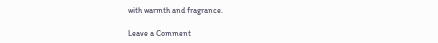with warmth and fragrance.

Leave a Comment